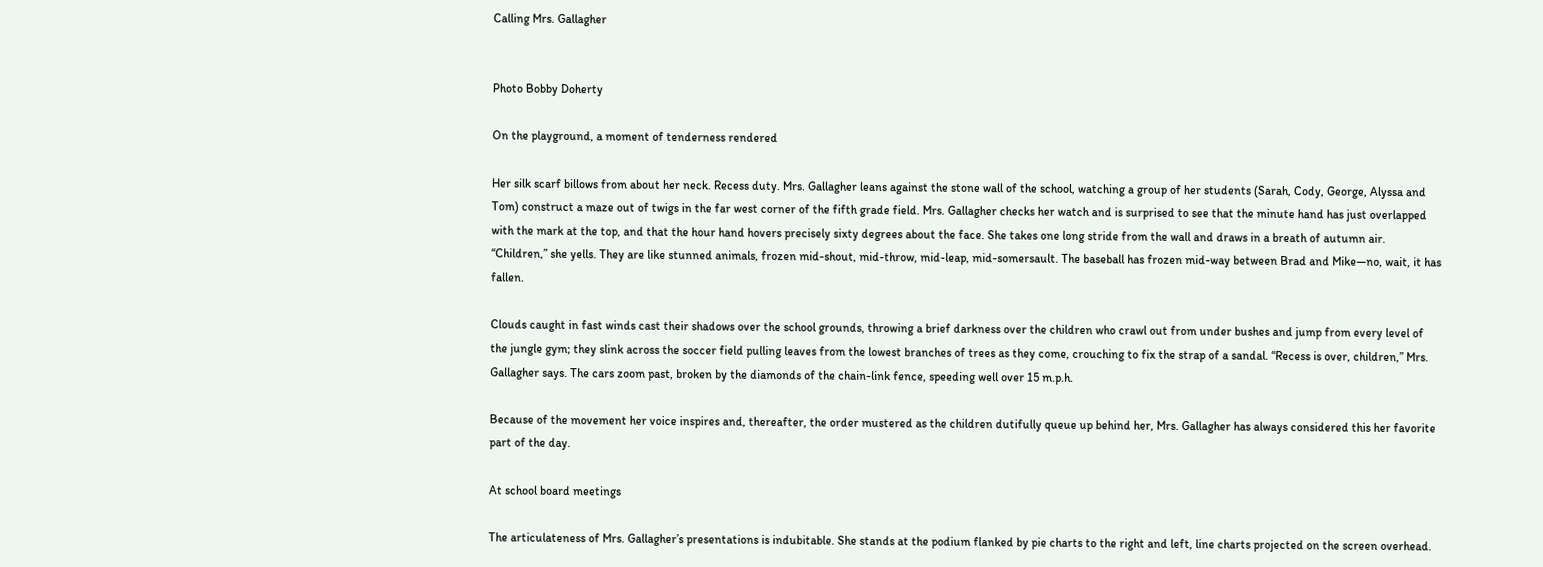Calling Mrs. Gallagher


Photo Bobby Doherty

On the playground, a moment of tenderness rendered

Her silk scarf billows from about her neck. Recess duty. Mrs. Gallagher leans against the stone wall of the school, watching a group of her students (Sarah, Cody, George, Alyssa and Tom) construct a maze out of twigs in the far west corner of the fifth grade field. Mrs. Gallagher checks her watch and is surprised to see that the minute hand has just overlapped with the mark at the top, and that the hour hand hovers precisely sixty degrees about the face. She takes one long stride from the wall and draws in a breath of autumn air. “Children,” she yells. They are like stunned animals, frozen mid-shout, mid-throw, mid-leap, mid-somersault. The baseball has frozen mid-way between Brad and Mike—no, wait, it has fallen.

Clouds caught in fast winds cast their shadows over the school grounds, throwing a brief darkness over the children who crawl out from under bushes and jump from every level of the jungle gym; they slink across the soccer field pulling leaves from the lowest branches of trees as they come, crouching to fix the strap of a sandal. “Recess is over, children,” Mrs. Gallagher says. The cars zoom past, broken by the diamonds of the chain-link fence, speeding well over 15 m.p.h.

Because of the movement her voice inspires and, thereafter, the order mustered as the children dutifully queue up behind her, Mrs. Gallagher has always considered this her favorite part of the day.

At school board meetings

The articulateness of Mrs. Gallagher’s presentations is indubitable. She stands at the podium flanked by pie charts to the right and left, line charts projected on the screen overhead.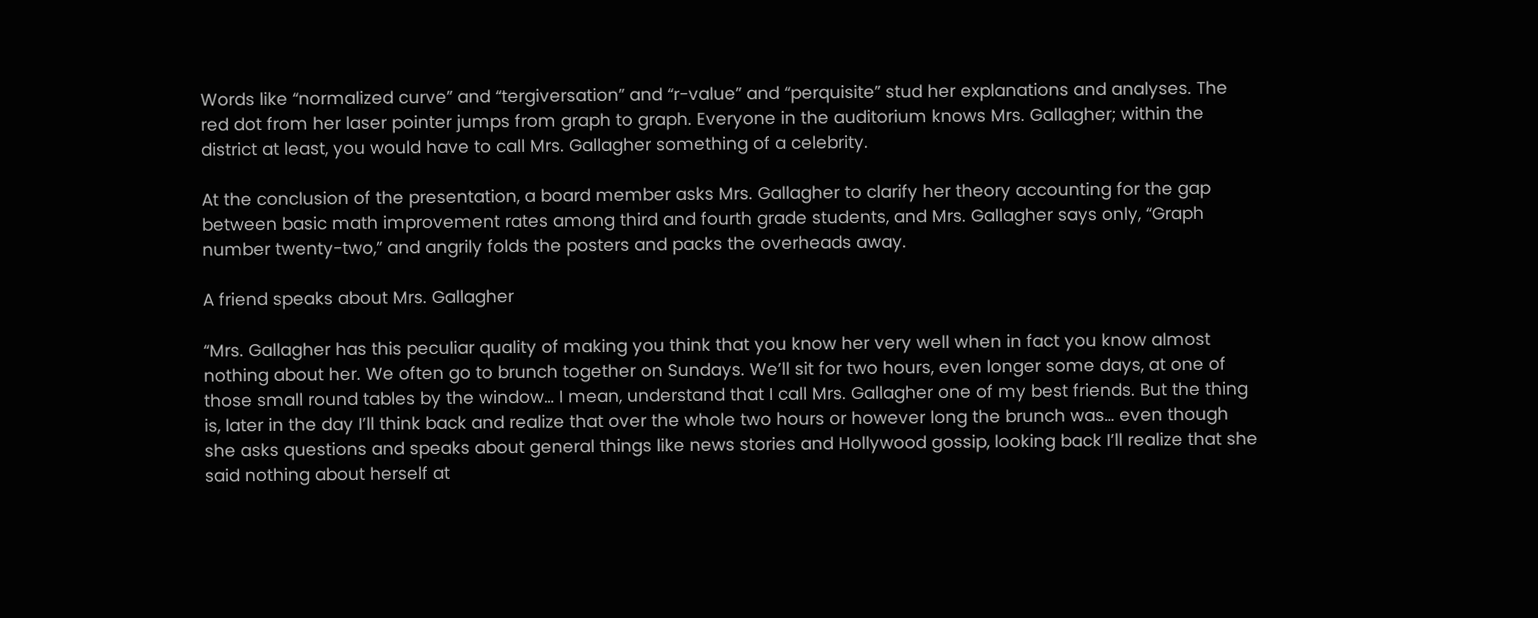Words like “normalized curve” and “tergiversation” and “r-value” and “perquisite” stud her explanations and analyses. The red dot from her laser pointer jumps from graph to graph. Everyone in the auditorium knows Mrs. Gallagher; within the district at least, you would have to call Mrs. Gallagher something of a celebrity.

At the conclusion of the presentation, a board member asks Mrs. Gallagher to clarify her theory accounting for the gap between basic math improvement rates among third and fourth grade students, and Mrs. Gallagher says only, “Graph number twenty-two,” and angrily folds the posters and packs the overheads away.

A friend speaks about Mrs. Gallagher

“Mrs. Gallagher has this peculiar quality of making you think that you know her very well when in fact you know almost nothing about her. We often go to brunch together on Sundays. We’ll sit for two hours, even longer some days, at one of those small round tables by the window… I mean, understand that I call Mrs. Gallagher one of my best friends. But the thing is, later in the day I’ll think back and realize that over the whole two hours or however long the brunch was… even though she asks questions and speaks about general things like news stories and Hollywood gossip, looking back I’ll realize that she said nothing about herself at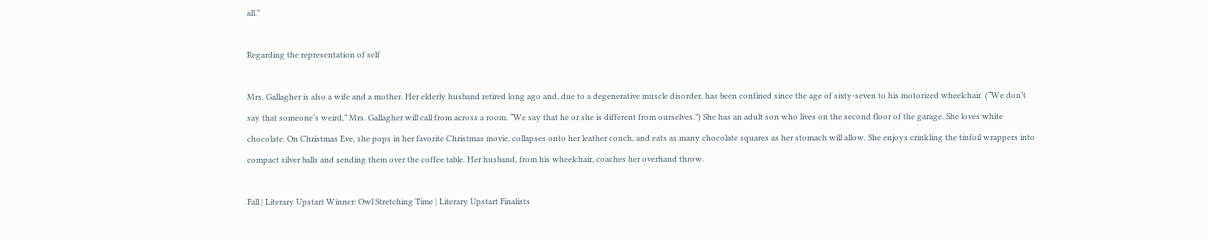all.”

Regarding the representation of self

Mrs. Gallagher is also a wife and a mother. Her elderly husband retired long ago and, due to a degenerative muscle disorder, has been confined since the age of sixty-seven to his motorized wheelchair. (“We don’t say that someone’s weird,” Mrs. Gallagher will call from across a room. “We say that he or she is different from ourselves.”) She has an adult son who lives on the second floor of the garage. She loves white chocolate. On Christmas Eve, she pops in her favorite Christmas movie, collapses onto her leather couch, and eats as many chocolate squares as her stomach will allow. She enjoys crinkling the tinfoil wrappers into compact silver balls and sending them over the coffee table. Her husband, from his wheelchair, coaches her overhand throw.

Fall | Literary Upstart Winner: Owl Stretching Time | Literary Upstart Finalists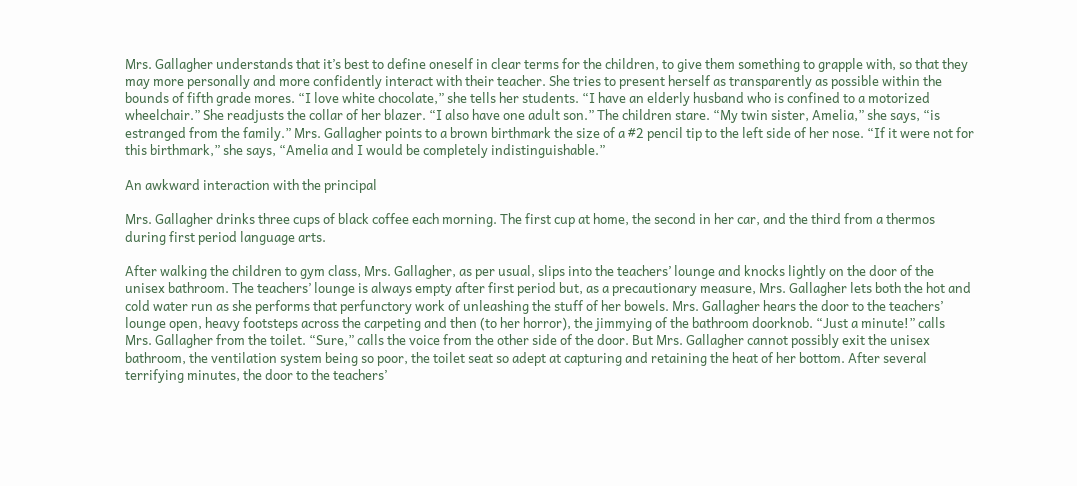Mrs. Gallagher understands that it’s best to define oneself in clear terms for the children, to give them something to grapple with, so that they may more personally and more confidently interact with their teacher. She tries to present herself as transparently as possible within the bounds of fifth grade mores. “I love white chocolate,” she tells her students. “I have an elderly husband who is confined to a motorized wheelchair.” She readjusts the collar of her blazer. “I also have one adult son.” The children stare. “My twin sister, Amelia,” she says, “is estranged from the family.” Mrs. Gallagher points to a brown birthmark the size of a #2 pencil tip to the left side of her nose. “If it were not for this birthmark,” she says, “Amelia and I would be completely indistinguishable.”

An awkward interaction with the principal

Mrs. Gallagher drinks three cups of black coffee each morning. The first cup at home, the second in her car, and the third from a thermos during first period language arts.

After walking the children to gym class, Mrs. Gallagher, as per usual, slips into the teachers’ lounge and knocks lightly on the door of the unisex bathroom. The teachers’ lounge is always empty after first period but, as a precautionary measure, Mrs. Gallagher lets both the hot and cold water run as she performs that perfunctory work of unleashing the stuff of her bowels. Mrs. Gallagher hears the door to the teachers’ lounge open, heavy footsteps across the carpeting and then (to her horror), the jimmying of the bathroom doorknob. “Just a minute!” calls Mrs. Gallagher from the toilet. “Sure,” calls the voice from the other side of the door. But Mrs. Gallagher cannot possibly exit the unisex bathroom, the ventilation system being so poor, the toilet seat so adept at capturing and retaining the heat of her bottom. After several terrifying minutes, the door to the teachers’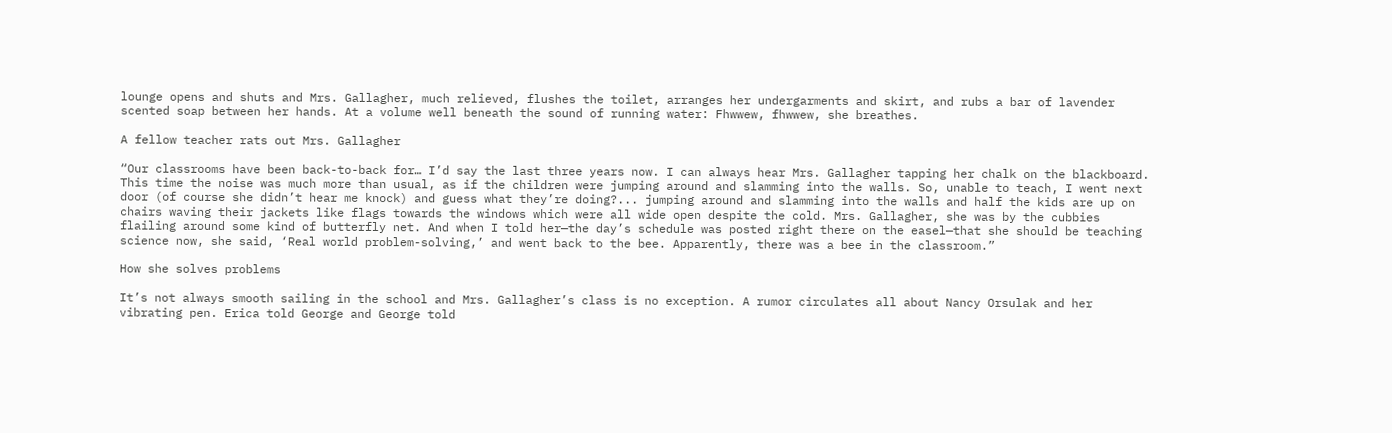lounge opens and shuts and Mrs. Gallagher, much relieved, flushes the toilet, arranges her undergarments and skirt, and rubs a bar of lavender scented soap between her hands. At a volume well beneath the sound of running water: Fhwwew, fhwwew, she breathes.

A fellow teacher rats out Mrs. Gallagher

“Our classrooms have been back-to-back for… I’d say the last three years now. I can always hear Mrs. Gallagher tapping her chalk on the blackboard. This time the noise was much more than usual, as if the children were jumping around and slamming into the walls. So, unable to teach, I went next door (of course she didn’t hear me knock) and guess what they’re doing?... jumping around and slamming into the walls and half the kids are up on chairs waving their jackets like flags towards the windows which were all wide open despite the cold. Mrs. Gallagher, she was by the cubbies flailing around some kind of butterfly net. And when I told her—the day’s schedule was posted right there on the easel—that she should be teaching science now, she said, ‘Real world problem-solving,’ and went back to the bee. Apparently, there was a bee in the classroom.”

How she solves problems

It’s not always smooth sailing in the school and Mrs. Gallagher’s class is no exception. A rumor circulates all about Nancy Orsulak and her vibrating pen. Erica told George and George told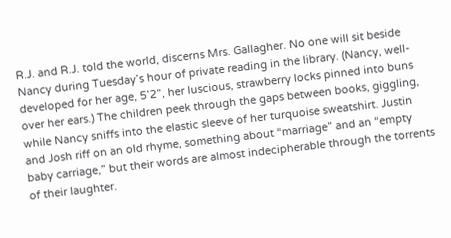R.J. and R.J. told the world, discerns Mrs. Gallagher. No one will sit beside Nancy during Tuesday’s hour of private reading in the library. (Nancy, well-developed for her age, 5’2”, her luscious, strawberry locks pinned into buns over her ears.) The children peek through the gaps between books, giggling, while Nancy sniffs into the elastic sleeve of her turquoise sweatshirt. Justin and Josh riff on an old rhyme, something about “marriage” and an “empty baby carriage,” but their words are almost indecipherable through the torrents of their laughter.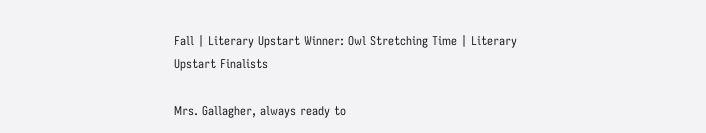Fall | Literary Upstart Winner: Owl Stretching Time | Literary Upstart Finalists

Mrs. Gallagher, always ready to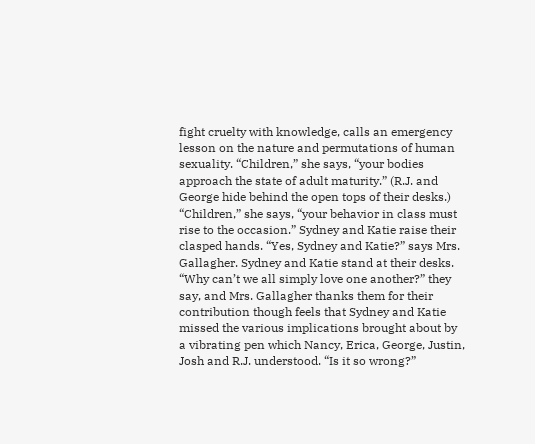fight cruelty with knowledge, calls an emergency lesson on the nature and permutations of human sexuality. “Children,” she says, “your bodies approach the state of adult maturity.” (R.J. and George hide behind the open tops of their desks.) “Children,” she says, “your behavior in class must rise to the occasion.” Sydney and Katie raise their clasped hands. “Yes, Sydney and Katie?” says Mrs. Gallagher. Sydney and Katie stand at their desks. “Why can’t we all simply love one another?” they say, and Mrs. Gallagher thanks them for their contribution though feels that Sydney and Katie missed the various implications brought about by a vibrating pen which Nancy, Erica, George, Justin, Josh and R.J. understood. “Is it so wrong?”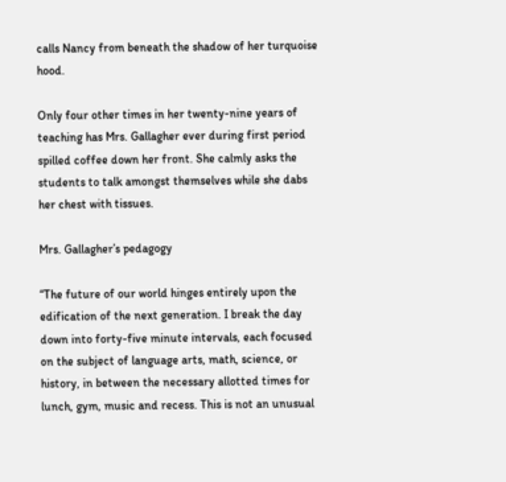calls Nancy from beneath the shadow of her turquoise hood.

Only four other times in her twenty-nine years of teaching has Mrs. Gallagher ever during first period spilled coffee down her front. She calmly asks the students to talk amongst themselves while she dabs her chest with tissues.

Mrs. Gallagher’s pedagogy

“The future of our world hinges entirely upon the edification of the next generation. I break the day down into forty-five minute intervals, each focused on the subject of language arts, math, science, or history, in between the necessary allotted times for lunch, gym, music and recess. This is not an unusual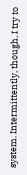system. Intermittently, though, I try to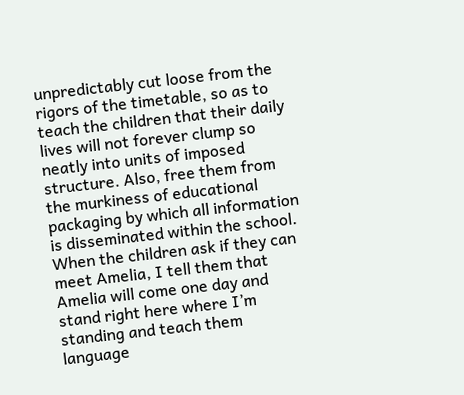unpredictably cut loose from the rigors of the timetable, so as to teach the children that their daily lives will not forever clump so neatly into units of imposed structure. Also, free them from the murkiness of educational packaging by which all information is disseminated within the school. When the children ask if they can meet Amelia, I tell them that Amelia will come one day and stand right here where I’m standing and teach them language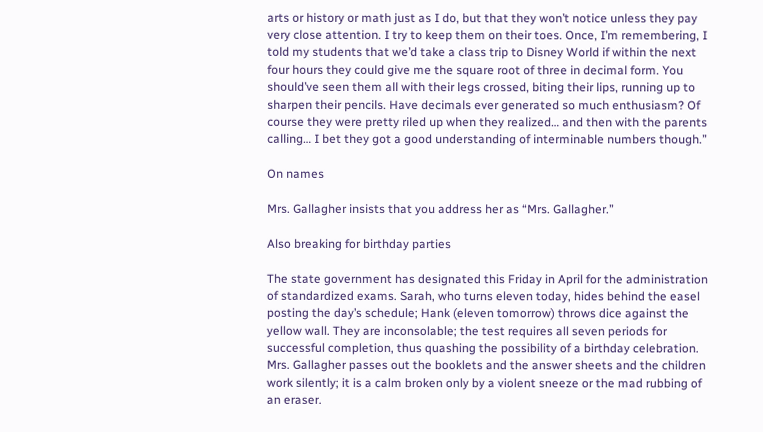arts or history or math just as I do, but that they won’t notice unless they pay very close attention. I try to keep them on their toes. Once, I’m remembering, I told my students that we’d take a class trip to Disney World if within the next four hours they could give me the square root of three in decimal form. You should’ve seen them all with their legs crossed, biting their lips, running up to sharpen their pencils. Have decimals ever generated so much enthusiasm? Of course they were pretty riled up when they realized… and then with the parents calling… I bet they got a good understanding of interminable numbers though.”

On names

Mrs. Gallagher insists that you address her as “Mrs. Gallagher.”

Also breaking for birthday parties

The state government has designated this Friday in April for the administration of standardized exams. Sarah, who turns eleven today, hides behind the easel posting the day’s schedule; Hank (eleven tomorrow) throws dice against the yellow wall. They are inconsolable; the test requires all seven periods for successful completion, thus quashing the possibility of a birthday celebration. Mrs. Gallagher passes out the booklets and the answer sheets and the children work silently; it is a calm broken only by a violent sneeze or the mad rubbing of an eraser.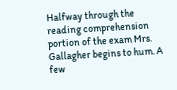Halfway through the reading comprehension portion of the exam Mrs. Gallagher begins to hum. A few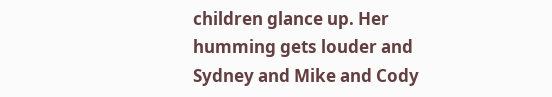children glance up. Her humming gets louder and Sydney and Mike and Cody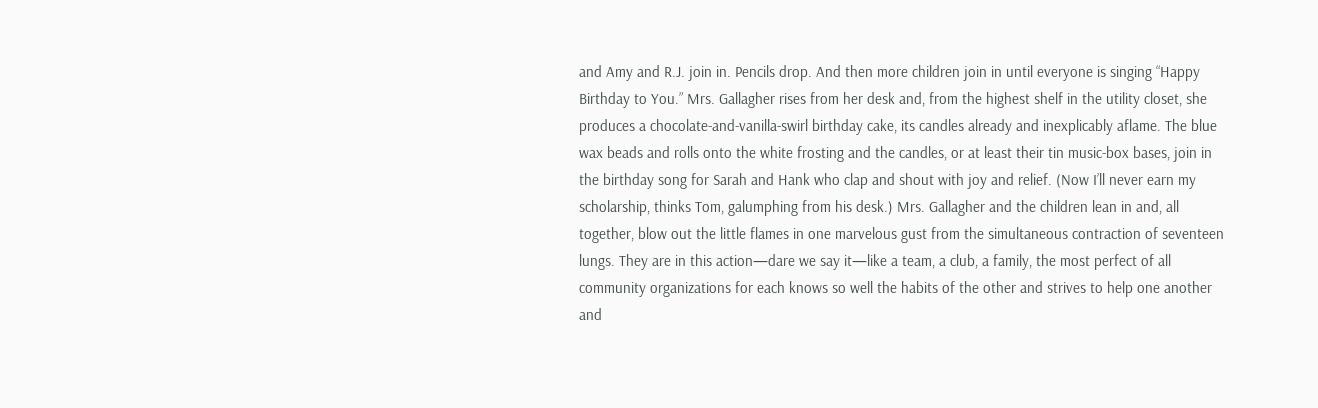and Amy and R.J. join in. Pencils drop. And then more children join in until everyone is singing “Happy Birthday to You.” Mrs. Gallagher rises from her desk and, from the highest shelf in the utility closet, she produces a chocolate-and-vanilla-swirl birthday cake, its candles already and inexplicably aflame. The blue wax beads and rolls onto the white frosting and the candles, or at least their tin music-box bases, join in the birthday song for Sarah and Hank who clap and shout with joy and relief. (Now I’ll never earn my scholarship, thinks Tom, galumphing from his desk.) Mrs. Gallagher and the children lean in and, all together, blow out the little flames in one marvelous gust from the simultaneous contraction of seventeen lungs. They are in this action—dare we say it—like a team, a club, a family, the most perfect of all community organizations for each knows so well the habits of the other and strives to help one another and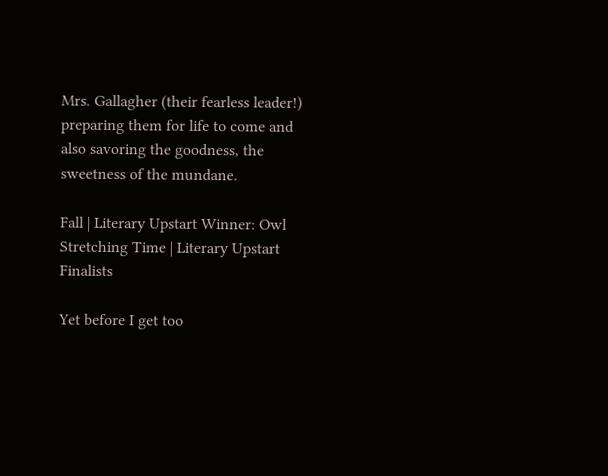Mrs. Gallagher (their fearless leader!) preparing them for life to come and also savoring the goodness, the sweetness of the mundane.

Fall | Literary Upstart Winner: Owl Stretching Time | Literary Upstart Finalists

Yet before I get too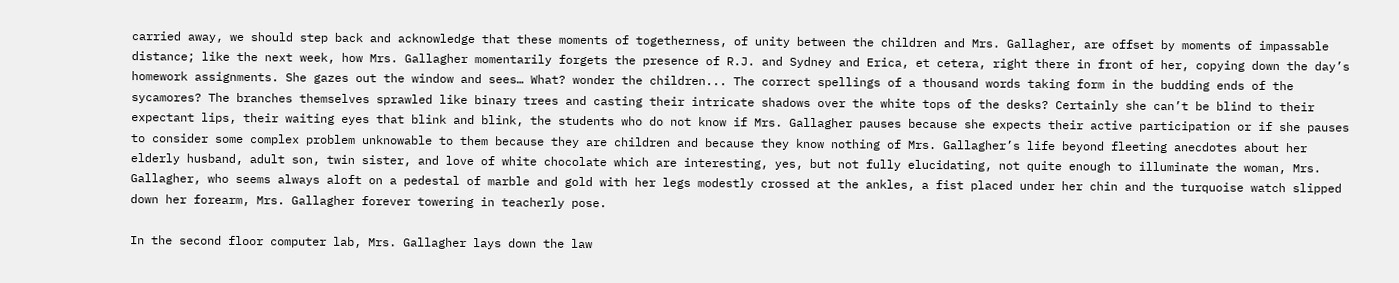carried away, we should step back and acknowledge that these moments of togetherness, of unity between the children and Mrs. Gallagher, are offset by moments of impassable distance; like the next week, how Mrs. Gallagher momentarily forgets the presence of R.J. and Sydney and Erica, et cetera, right there in front of her, copying down the day’s homework assignments. She gazes out the window and sees… What? wonder the children... The correct spellings of a thousand words taking form in the budding ends of the sycamores? The branches themselves sprawled like binary trees and casting their intricate shadows over the white tops of the desks? Certainly she can’t be blind to their expectant lips, their waiting eyes that blink and blink, the students who do not know if Mrs. Gallagher pauses because she expects their active participation or if she pauses to consider some complex problem unknowable to them because they are children and because they know nothing of Mrs. Gallagher’s life beyond fleeting anecdotes about her elderly husband, adult son, twin sister, and love of white chocolate which are interesting, yes, but not fully elucidating, not quite enough to illuminate the woman, Mrs. Gallagher, who seems always aloft on a pedestal of marble and gold with her legs modestly crossed at the ankles, a fist placed under her chin and the turquoise watch slipped down her forearm, Mrs. Gallagher forever towering in teacherly pose.

In the second floor computer lab, Mrs. Gallagher lays down the law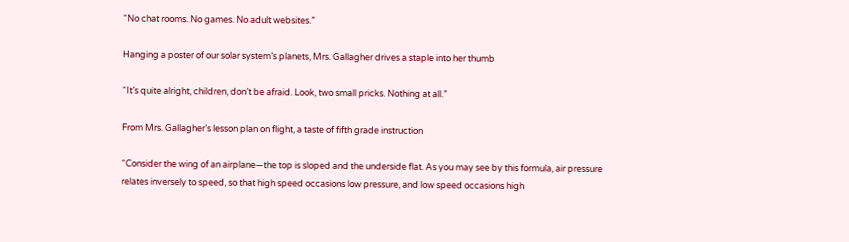“No chat rooms. No games. No adult websites.”

Hanging a poster of our solar system’s planets, Mrs. Gallagher drives a staple into her thumb

“It’s quite alright, children, don’t be afraid. Look, two small pricks. Nothing at all.”

From Mrs. Gallagher’s lesson plan on flight, a taste of fifth grade instruction

“Consider the wing of an airplane—the top is sloped and the underside flat. As you may see by this formula, air pressure relates inversely to speed, so that high speed occasions low pressure, and low speed occasions high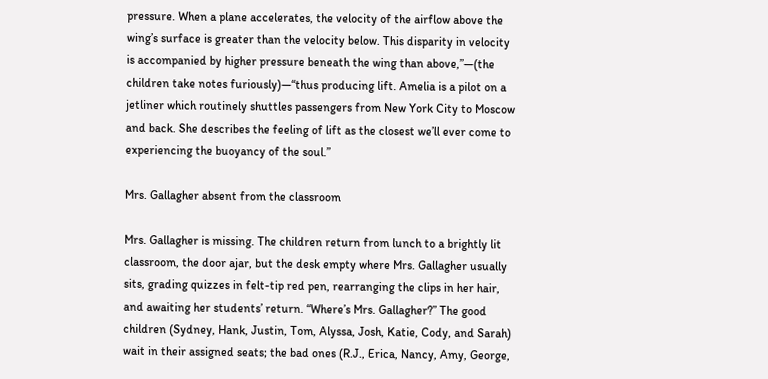pressure. When a plane accelerates, the velocity of the airflow above the wing’s surface is greater than the velocity below. This disparity in velocity is accompanied by higher pressure beneath the wing than above,”—(the children take notes furiously)—“thus producing lift. Amelia is a pilot on a jetliner which routinely shuttles passengers from New York City to Moscow and back. She describes the feeling of lift as the closest we’ll ever come to experiencing the buoyancy of the soul.”

Mrs. Gallagher absent from the classroom

Mrs. Gallagher is missing. The children return from lunch to a brightly lit classroom, the door ajar, but the desk empty where Mrs. Gallagher usually sits, grading quizzes in felt-tip red pen, rearranging the clips in her hair, and awaiting her students’ return. “Where’s Mrs. Gallagher?” The good children (Sydney, Hank, Justin, Tom, Alyssa, Josh, Katie, Cody, and Sarah) wait in their assigned seats; the bad ones (R.J., Erica, Nancy, Amy, George,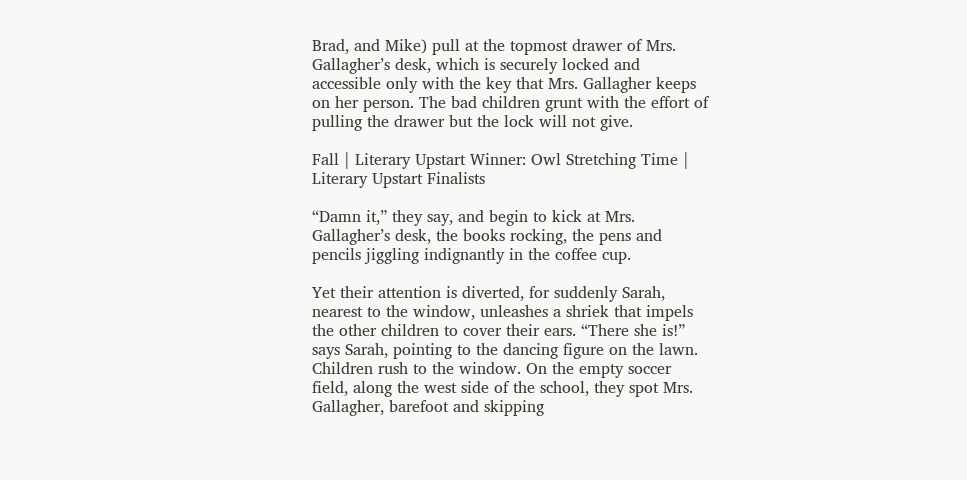Brad, and Mike) pull at the topmost drawer of Mrs. Gallagher’s desk, which is securely locked and accessible only with the key that Mrs. Gallagher keeps on her person. The bad children grunt with the effort of pulling the drawer but the lock will not give.

Fall | Literary Upstart Winner: Owl Stretching Time | Literary Upstart Finalists

“Damn it,” they say, and begin to kick at Mrs. Gallagher’s desk, the books rocking, the pens and pencils jiggling indignantly in the coffee cup.

Yet their attention is diverted, for suddenly Sarah, nearest to the window, unleashes a shriek that impels the other children to cover their ears. “There she is!” says Sarah, pointing to the dancing figure on the lawn. Children rush to the window. On the empty soccer field, along the west side of the school, they spot Mrs. Gallagher, barefoot and skipping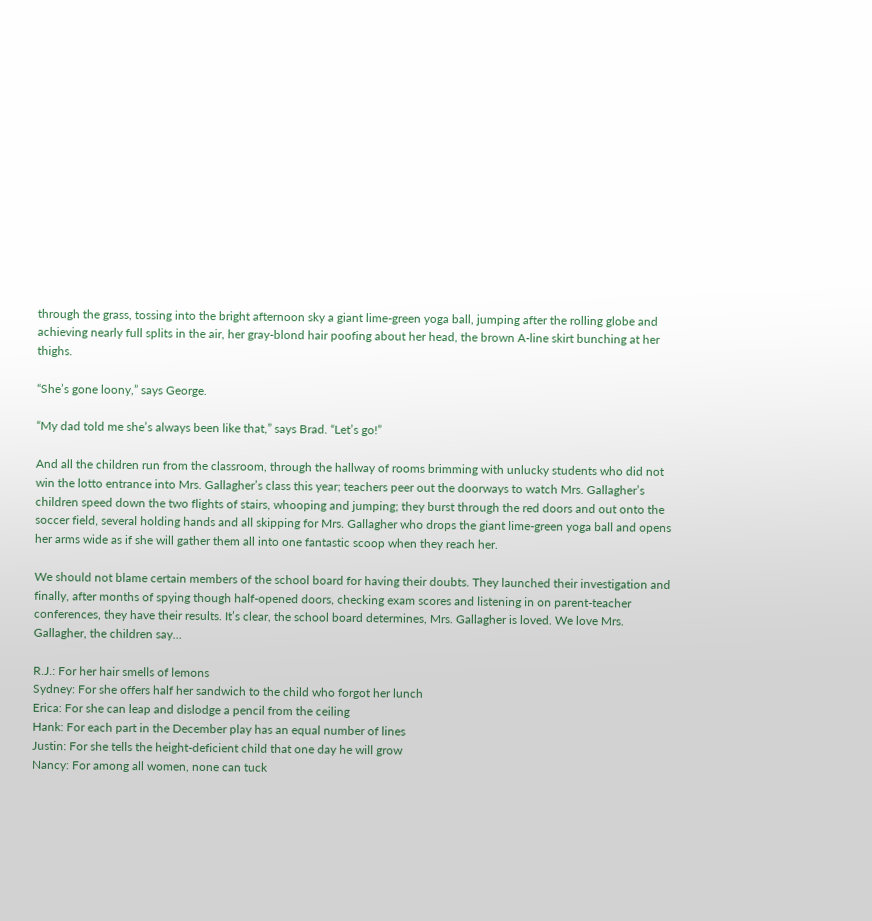through the grass, tossing into the bright afternoon sky a giant lime-green yoga ball, jumping after the rolling globe and achieving nearly full splits in the air, her gray-blond hair poofing about her head, the brown A-line skirt bunching at her thighs.

“She’s gone loony,” says George.

“My dad told me she’s always been like that,” says Brad. “Let’s go!”

And all the children run from the classroom, through the hallway of rooms brimming with unlucky students who did not win the lotto entrance into Mrs. Gallagher’s class this year; teachers peer out the doorways to watch Mrs. Gallagher’s children speed down the two flights of stairs, whooping and jumping; they burst through the red doors and out onto the soccer field, several holding hands and all skipping for Mrs. Gallagher who drops the giant lime-green yoga ball and opens her arms wide as if she will gather them all into one fantastic scoop when they reach her.

We should not blame certain members of the school board for having their doubts. They launched their investigation and finally, after months of spying though half-opened doors, checking exam scores and listening in on parent-teacher conferences, they have their results. It’s clear, the school board determines, Mrs. Gallagher is loved. We love Mrs. Gallagher, the children say…

R.J.: For her hair smells of lemons
Sydney: For she offers half her sandwich to the child who forgot her lunch
Erica: For she can leap and dislodge a pencil from the ceiling
Hank: For each part in the December play has an equal number of lines
Justin: For she tells the height-deficient child that one day he will grow
Nancy: For among all women, none can tuck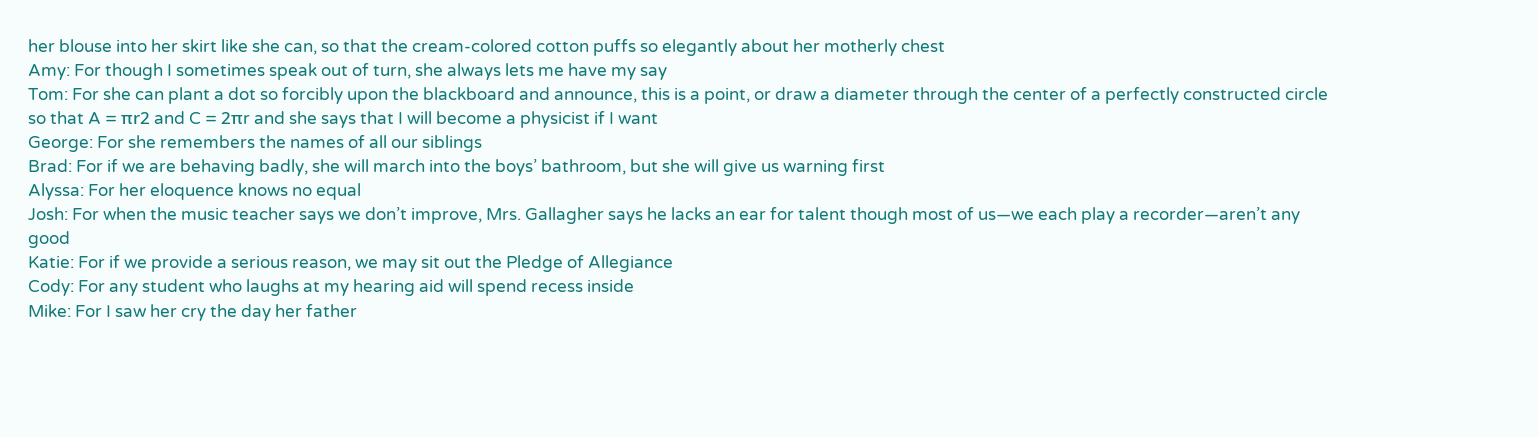her blouse into her skirt like she can, so that the cream-colored cotton puffs so elegantly about her motherly chest
Amy: For though I sometimes speak out of turn, she always lets me have my say
Tom: For she can plant a dot so forcibly upon the blackboard and announce, this is a point, or draw a diameter through the center of a perfectly constructed circle so that A = πr2 and C = 2πr and she says that I will become a physicist if I want
George: For she remembers the names of all our siblings
Brad: For if we are behaving badly, she will march into the boys’ bathroom, but she will give us warning first
Alyssa: For her eloquence knows no equal
Josh: For when the music teacher says we don’t improve, Mrs. Gallagher says he lacks an ear for talent though most of us—we each play a recorder—aren’t any good
Katie: For if we provide a serious reason, we may sit out the Pledge of Allegiance
Cody: For any student who laughs at my hearing aid will spend recess inside
Mike: For I saw her cry the day her father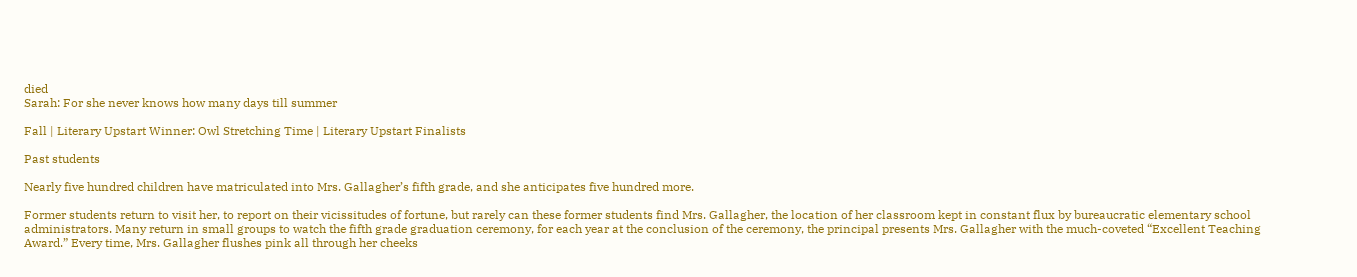died
Sarah: For she never knows how many days till summer

Fall | Literary Upstart Winner: Owl Stretching Time | Literary Upstart Finalists

Past students

Nearly five hundred children have matriculated into Mrs. Gallagher’s fifth grade, and she anticipates five hundred more.

Former students return to visit her, to report on their vicissitudes of fortune, but rarely can these former students find Mrs. Gallagher, the location of her classroom kept in constant flux by bureaucratic elementary school administrators. Many return in small groups to watch the fifth grade graduation ceremony, for each year at the conclusion of the ceremony, the principal presents Mrs. Gallagher with the much-coveted “Excellent Teaching Award.” Every time, Mrs. Gallagher flushes pink all through her cheeks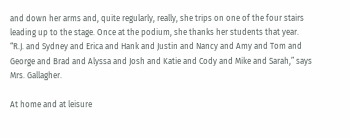and down her arms and, quite regularly, really, she trips on one of the four stairs leading up to the stage. Once at the podium, she thanks her students that year. “R.J. and Sydney and Erica and Hank and Justin and Nancy and Amy and Tom and George and Brad and Alyssa and Josh and Katie and Cody and Mike and Sarah,” says Mrs. Gallagher.

At home and at leisure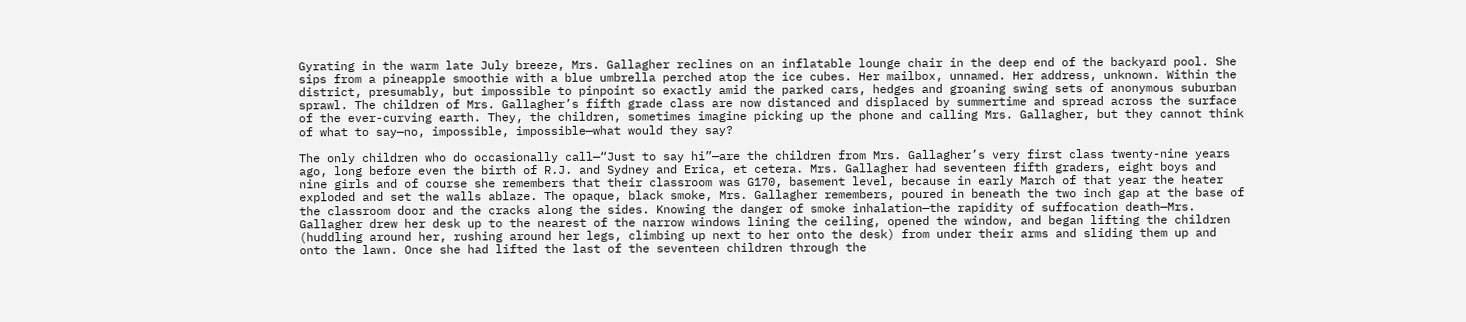Gyrating in the warm late July breeze, Mrs. Gallagher reclines on an inflatable lounge chair in the deep end of the backyard pool. She sips from a pineapple smoothie with a blue umbrella perched atop the ice cubes. Her mailbox, unnamed. Her address, unknown. Within the district, presumably, but impossible to pinpoint so exactly amid the parked cars, hedges and groaning swing sets of anonymous suburban sprawl. The children of Mrs. Gallagher’s fifth grade class are now distanced and displaced by summertime and spread across the surface of the ever-curving earth. They, the children, sometimes imagine picking up the phone and calling Mrs. Gallagher, but they cannot think of what to say—no, impossible, impossible—what would they say?

The only children who do occasionally call—“Just to say hi”—are the children from Mrs. Gallagher’s very first class twenty-nine years ago, long before even the birth of R.J. and Sydney and Erica, et cetera. Mrs. Gallagher had seventeen fifth graders, eight boys and nine girls and of course she remembers that their classroom was G170, basement level, because in early March of that year the heater exploded and set the walls ablaze. The opaque, black smoke, Mrs. Gallagher remembers, poured in beneath the two inch gap at the base of the classroom door and the cracks along the sides. Knowing the danger of smoke inhalation—the rapidity of suffocation death—Mrs. Gallagher drew her desk up to the nearest of the narrow windows lining the ceiling, opened the window, and began lifting the children (huddling around her, rushing around her legs, climbing up next to her onto the desk) from under their arms and sliding them up and onto the lawn. Once she had lifted the last of the seventeen children through the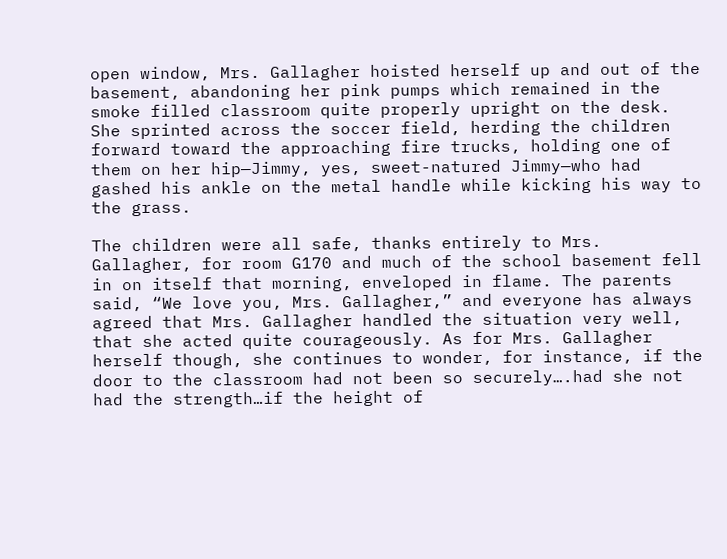open window, Mrs. Gallagher hoisted herself up and out of the basement, abandoning her pink pumps which remained in the smoke filled classroom quite properly upright on the desk. She sprinted across the soccer field, herding the children forward toward the approaching fire trucks, holding one of them on her hip—Jimmy, yes, sweet-natured Jimmy—who had gashed his ankle on the metal handle while kicking his way to the grass.

The children were all safe, thanks entirely to Mrs. Gallagher, for room G170 and much of the school basement fell in on itself that morning, enveloped in flame. The parents said, “We love you, Mrs. Gallagher,” and everyone has always agreed that Mrs. Gallagher handled the situation very well, that she acted quite courageously. As for Mrs. Gallagher herself though, she continues to wonder, for instance, if the door to the classroom had not been so securely….had she not had the strength…if the height of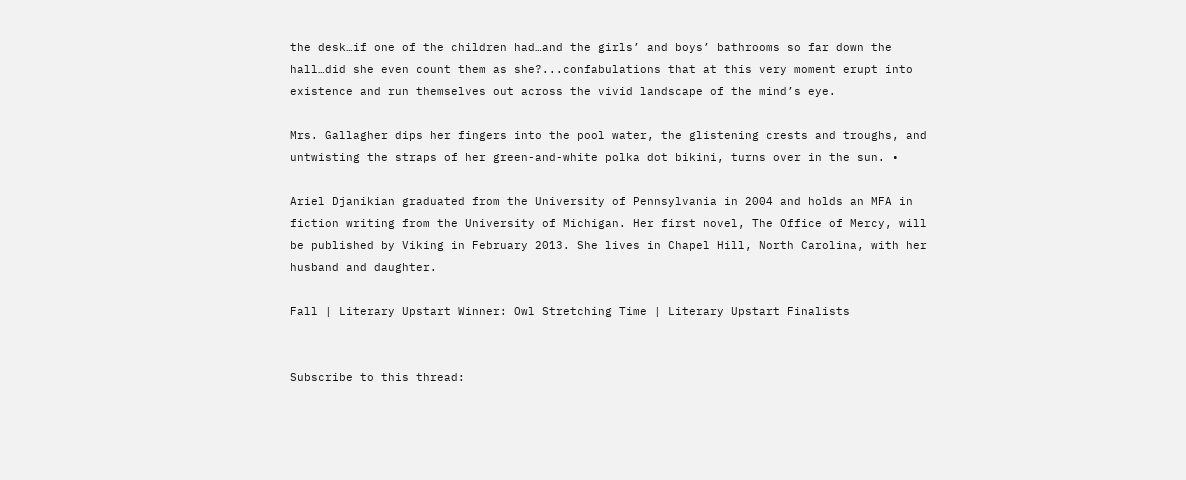the desk…if one of the children had…and the girls’ and boys’ bathrooms so far down the hall…did she even count them as she?...confabulations that at this very moment erupt into existence and run themselves out across the vivid landscape of the mind’s eye.

Mrs. Gallagher dips her fingers into the pool water, the glistening crests and troughs, and untwisting the straps of her green-and-white polka dot bikini, turns over in the sun. •

Ariel Djanikian graduated from the University of Pennsylvania in 2004 and holds an MFA in fiction writing from the University of Michigan. Her first novel, The Office of Mercy, will be published by Viking in February 2013. She lives in Chapel Hill, North Carolina, with her husband and daughter.

Fall | Literary Upstart Winner: Owl Stretching Time | Literary Upstart Finalists


Subscribe to this thread: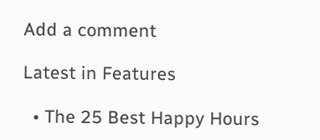Add a comment

Latest in Features

  • The 25 Best Happy Hours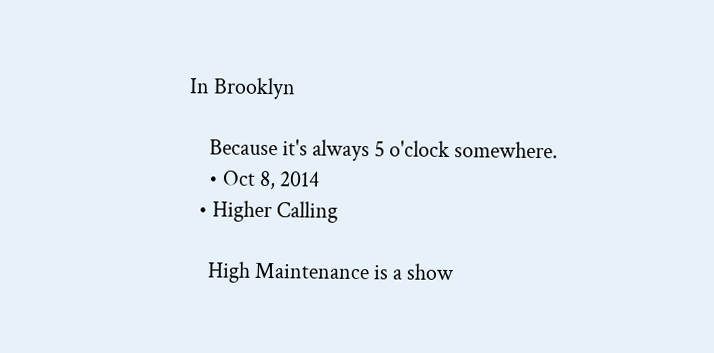In Brooklyn

    Because it's always 5 o'clock somewhere.
    • Oct 8, 2014
  • Higher Calling

    High Maintenance is a show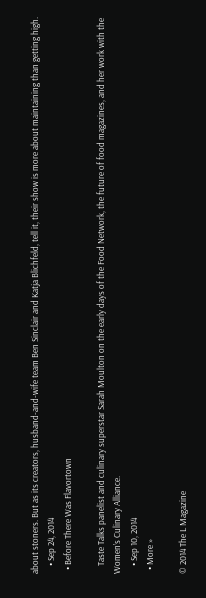about stoners. But as its creators, husband-and-wife team Ben Sinclair and Katja Blichfeld, tell it, their show is more about maintaining than getting high.
    • Sep 24, 2014
  • Before There Was Flavortown

    Taste Talks panelist and culinary superstar Sarah Moulton on the early days of the Food Network, the future of food magazines, and her work with the Women’s Culinary Alliance.
    • Sep 10, 2014
  • More »

© 2014 The L Magazine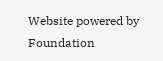Website powered by Foundation